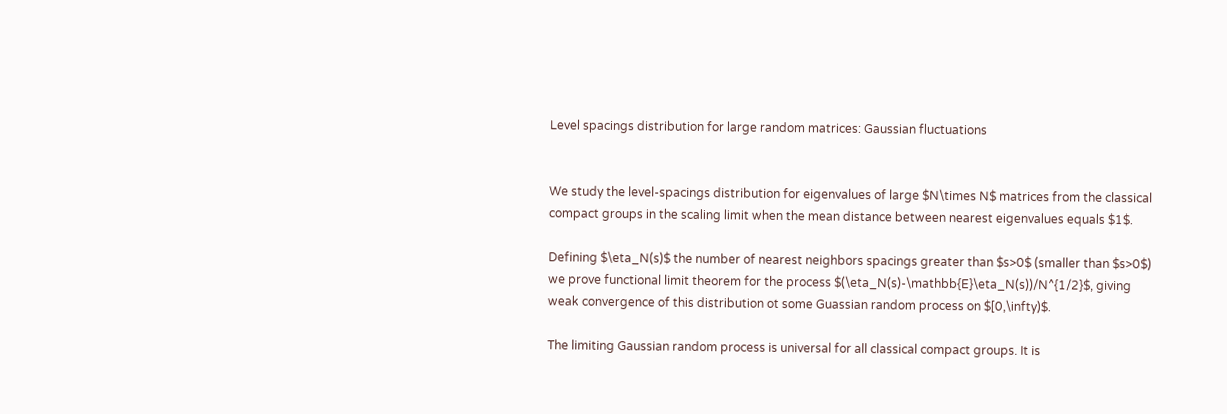Level spacings distribution for large random matrices: Gaussian fluctuations


We study the level-spacings distribution for eigenvalues of large $N\times N$ matrices from the classical compact groups in the scaling limit when the mean distance between nearest eigenvalues equals $1$.

Defining $\eta_N(s)$ the number of nearest neighbors spacings greater than $s>0$ (smaller than $s>0$) we prove functional limit theorem for the process $(\eta_N(s)-\mathbb{E}\eta_N(s))/N^{1/2}$, giving weak convergence of this distribution ot some Guassian random process on $[0,\infty)$.

The limiting Gaussian random process is universal for all classical compact groups. It is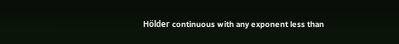Hölder continuous with any exponent less than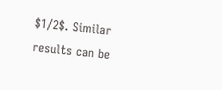$1/2$. Similar results can be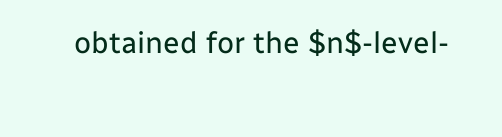obtained for the $n$-level-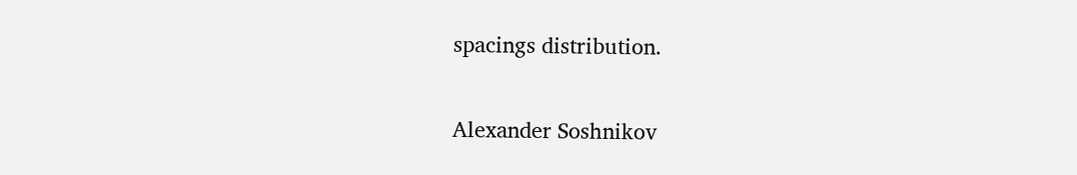spacings distribution.


Alexander Soshnikov